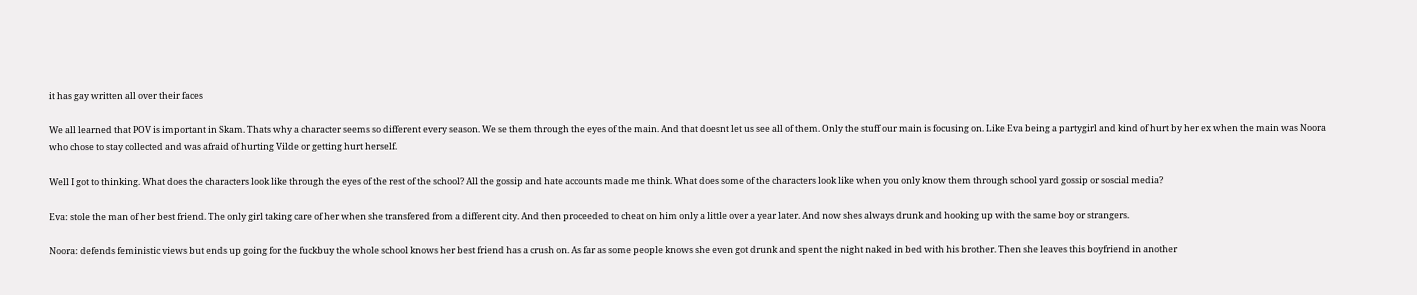it has gay written all over their faces

We all learned that POV is important in Skam. Thats why a character seems so different every season. We se them through the eyes of the main. And that doesnt let us see all of them. Only the stuff our main is focusing on. Like Eva being a partygirl and kind of hurt by her ex when the main was Noora who chose to stay collected and was afraid of hurting Vilde or getting hurt herself.

Well I got to thinking. What does the characters look like through the eyes of the rest of the school? All the gossip and hate accounts made me think. What does some of the characters look like when you only know them through school yard gossip or soscial media?

Eva: stole the man of her best friend. The only girl taking care of her when she transfered from a different city. And then proceeded to cheat on him only a little over a year later. And now shes always drunk and hooking up with the same boy or strangers.

Noora: defends feministic views but ends up going for the fuckbuy the whole school knows her best friend has a crush on. As far as some people knows she even got drunk and spent the night naked in bed with his brother. Then she leaves this boyfriend in another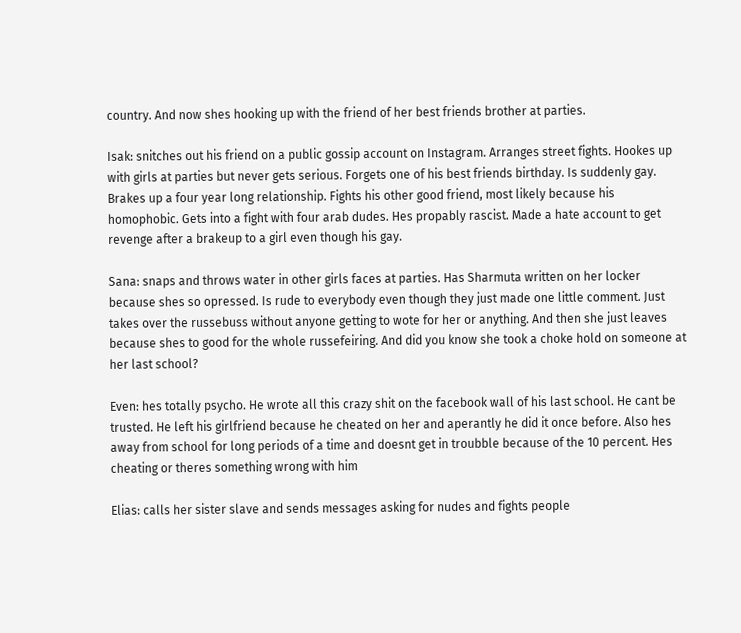country. And now shes hooking up with the friend of her best friends brother at parties.

Isak: snitches out his friend on a public gossip account on Instagram. Arranges street fights. Hookes up with girls at parties but never gets serious. Forgets one of his best friends birthday. Is suddenly gay. Brakes up a four year long relationship. Fights his other good friend, most likely because his homophobic. Gets into a fight with four arab dudes. Hes propably rascist. Made a hate account to get revenge after a brakeup to a girl even though his gay.

Sana: snaps and throws water in other girls faces at parties. Has Sharmuta written on her locker because shes so opressed. Is rude to everybody even though they just made one little comment. Just takes over the russebuss without anyone getting to wote for her or anything. And then she just leaves because shes to good for the whole russefeiring. And did you know she took a choke hold on someone at her last school?

Even: hes totally psycho. He wrote all this crazy shit on the facebook wall of his last school. He cant be trusted. He left his girlfriend because he cheated on her and aperantly he did it once before. Also hes away from school for long periods of a time and doesnt get in troubble because of the 10 percent. Hes cheating or theres something wrong with him

Elias: calls her sister slave and sends messages asking for nudes and fights people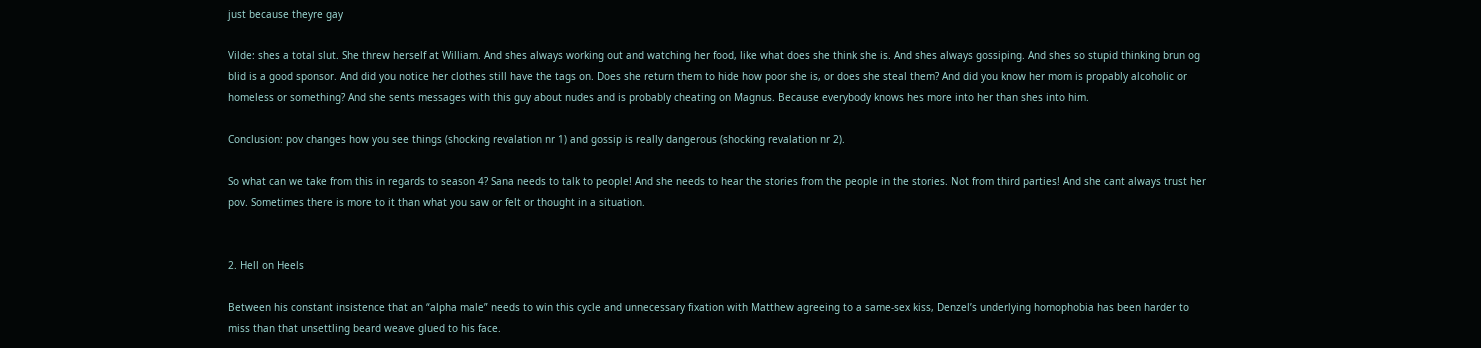just because theyre gay

Vilde: shes a total slut. She threw herself at William. And shes always working out and watching her food, like what does she think she is. And shes always gossiping. And shes so stupid thinking brun og blid is a good sponsor. And did you notice her clothes still have the tags on. Does she return them to hide how poor she is, or does she steal them? And did you know her mom is propably alcoholic or homeless or something? And she sents messages with this guy about nudes and is probably cheating on Magnus. Because everybody knows hes more into her than shes into him.

Conclusion: pov changes how you see things (shocking revalation nr 1) and gossip is really dangerous (shocking revalation nr 2).

So what can we take from this in regards to season 4? Sana needs to talk to people! And she needs to hear the stories from the people in the stories. Not from third parties! And she cant always trust her pov. Sometimes there is more to it than what you saw or felt or thought in a situation.


2. Hell on Heels

Between his constant insistence that an “alpha male” needs to win this cycle and unnecessary fixation with Matthew agreeing to a same-sex kiss, Denzel’s underlying homophobia has been harder to miss than that unsettling beard weave glued to his face.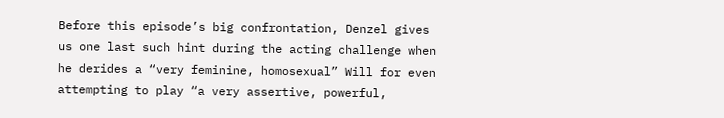Before this episode’s big confrontation, Denzel gives us one last such hint during the acting challenge when he derides a “very feminine, homosexual” Will for even attempting to play “a very assertive, powerful,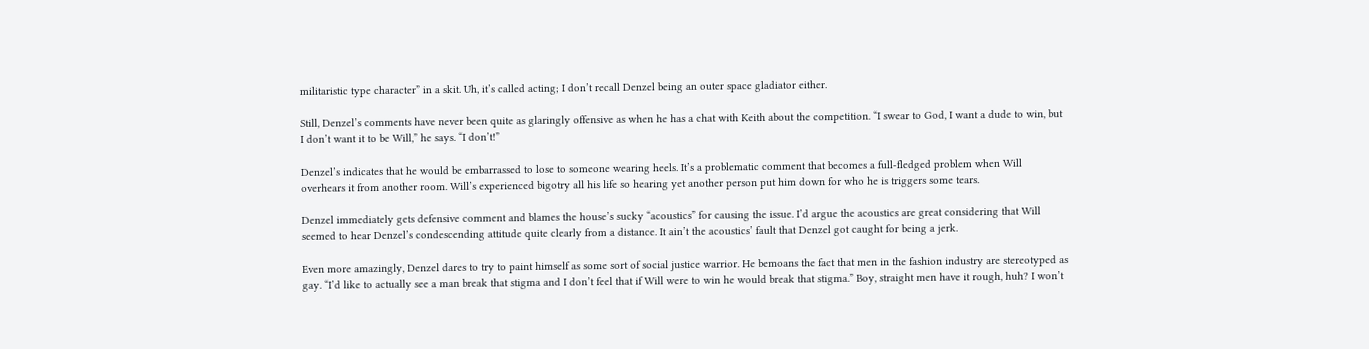militaristic type character” in a skit. Uh, it’s called acting; I don’t recall Denzel being an outer space gladiator either.

Still, Denzel’s comments have never been quite as glaringly offensive as when he has a chat with Keith about the competition. “I swear to God, I want a dude to win, but I don’t want it to be Will,” he says. “I don’t!”

Denzel’s indicates that he would be embarrassed to lose to someone wearing heels. It’s a problematic comment that becomes a full-fledged problem when Will overhears it from another room. Will’s experienced bigotry all his life so hearing yet another person put him down for who he is triggers some tears.

Denzel immediately gets defensive comment and blames the house’s sucky “acoustics” for causing the issue. I’d argue the acoustics are great considering that Will seemed to hear Denzel’s condescending attitude quite clearly from a distance. It ain’t the acoustics’ fault that Denzel got caught for being a jerk.

Even more amazingly, Denzel dares to try to paint himself as some sort of social justice warrior. He bemoans the fact that men in the fashion industry are stereotyped as gay. “I’d like to actually see a man break that stigma and I don’t feel that if Will were to win he would break that stigma.” Boy, straight men have it rough, huh? I won’t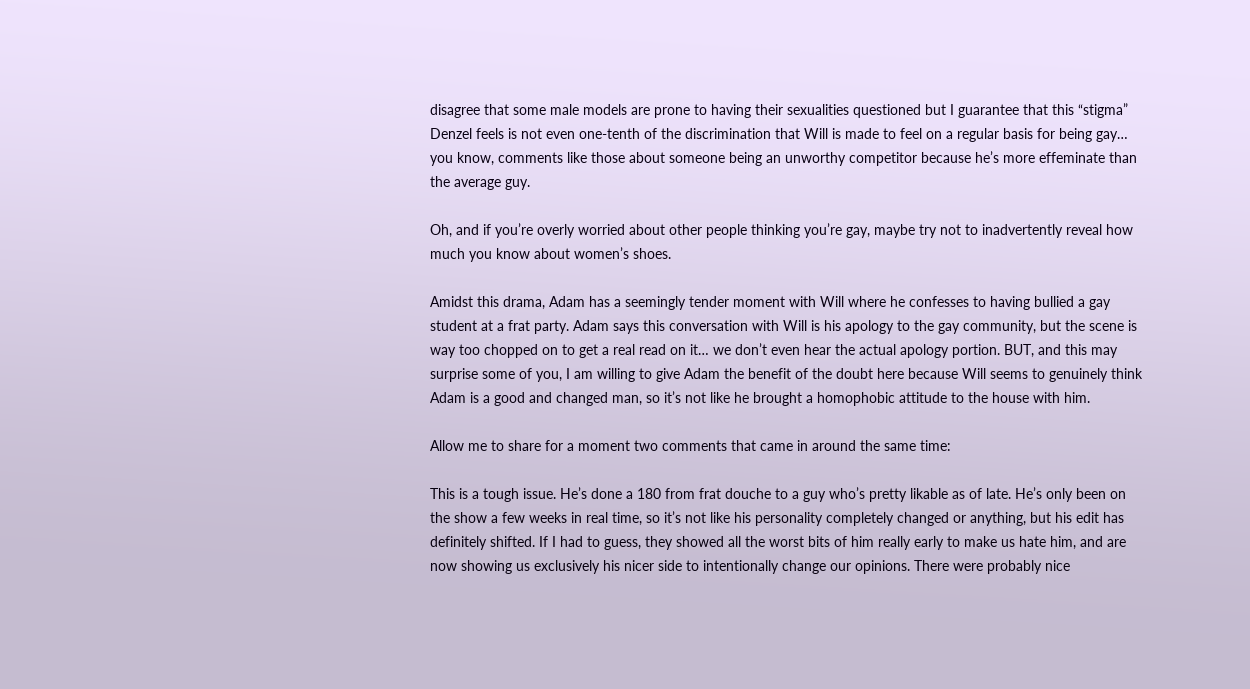disagree that some male models are prone to having their sexualities questioned but I guarantee that this “stigma” Denzel feels is not even one-tenth of the discrimination that Will is made to feel on a regular basis for being gay… you know, comments like those about someone being an unworthy competitor because he’s more effeminate than the average guy.

Oh, and if you’re overly worried about other people thinking you’re gay, maybe try not to inadvertently reveal how much you know about women’s shoes.

Amidst this drama, Adam has a seemingly tender moment with Will where he confesses to having bullied a gay student at a frat party. Adam says this conversation with Will is his apology to the gay community, but the scene is way too chopped on to get a real read on it… we don’t even hear the actual apology portion. BUT, and this may surprise some of you, I am willing to give Adam the benefit of the doubt here because Will seems to genuinely think Adam is a good and changed man, so it’s not like he brought a homophobic attitude to the house with him.

Allow me to share for a moment two comments that came in around the same time:

This is a tough issue. He’s done a 180 from frat douche to a guy who’s pretty likable as of late. He’s only been on the show a few weeks in real time, so it’s not like his personality completely changed or anything, but his edit has definitely shifted. If I had to guess, they showed all the worst bits of him really early to make us hate him, and are now showing us exclusively his nicer side to intentionally change our opinions. There were probably nice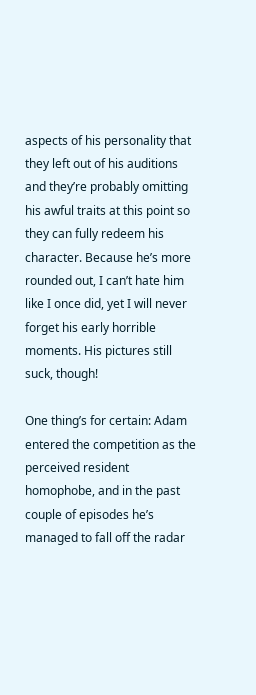aspects of his personality that they left out of his auditions and they’re probably omitting his awful traits at this point so they can fully redeem his character. Because he’s more rounded out, I can’t hate him like I once did, yet I will never forget his early horrible moments. His pictures still suck, though!

One thing’s for certain: Adam entered the competition as the perceived resident homophobe, and in the past couple of episodes he’s managed to fall off the radar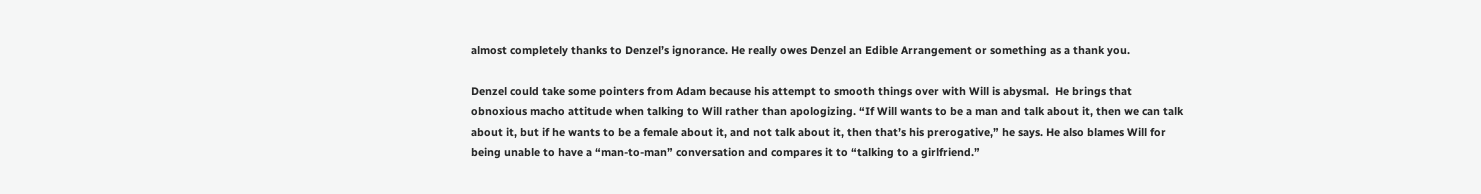almost completely thanks to Denzel’s ignorance. He really owes Denzel an Edible Arrangement or something as a thank you.

Denzel could take some pointers from Adam because his attempt to smooth things over with Will is abysmal.  He brings that obnoxious macho attitude when talking to Will rather than apologizing. “If Will wants to be a man and talk about it, then we can talk about it, but if he wants to be a female about it, and not talk about it, then that’s his prerogative,” he says. He also blames Will for being unable to have a “man-to-man” conversation and compares it to “talking to a girlfriend.”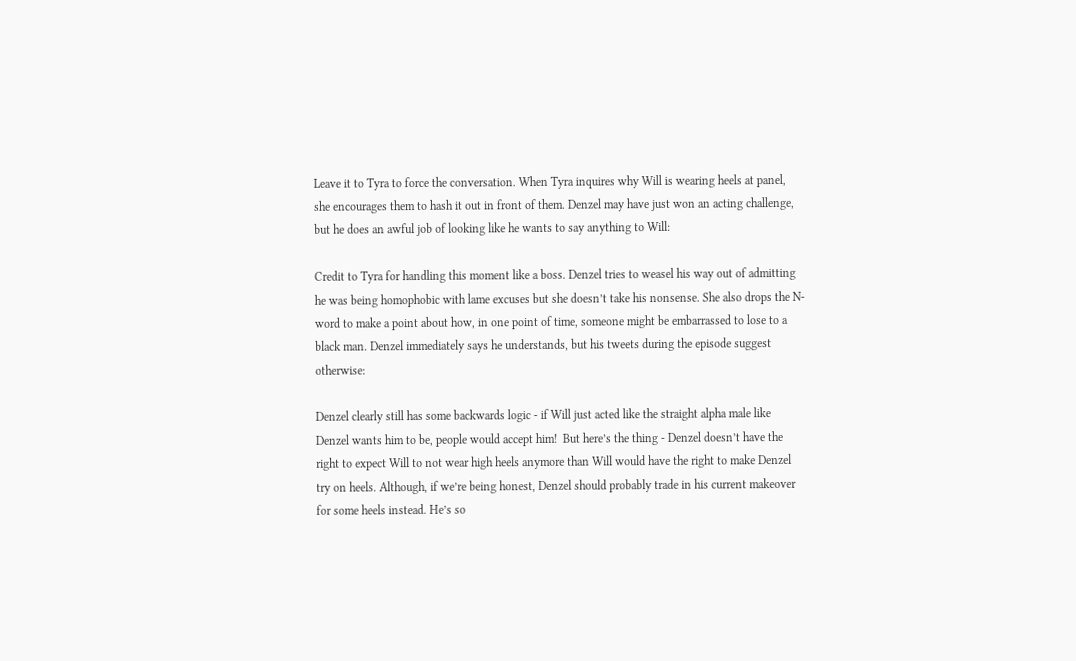Leave it to Tyra to force the conversation. When Tyra inquires why Will is wearing heels at panel, she encourages them to hash it out in front of them. Denzel may have just won an acting challenge, but he does an awful job of looking like he wants to say anything to Will:

Credit to Tyra for handling this moment like a boss. Denzel tries to weasel his way out of admitting he was being homophobic with lame excuses but she doesn’t take his nonsense. She also drops the N-word to make a point about how, in one point of time, someone might be embarrassed to lose to a black man. Denzel immediately says he understands, but his tweets during the episode suggest otherwise:

Denzel clearly still has some backwards logic - if Will just acted like the straight alpha male like Denzel wants him to be, people would accept him!  But here’s the thing - Denzel doesn’t have the right to expect Will to not wear high heels anymore than Will would have the right to make Denzel try on heels. Although, if we’re being honest, Denzel should probably trade in his current makeover for some heels instead. He’s so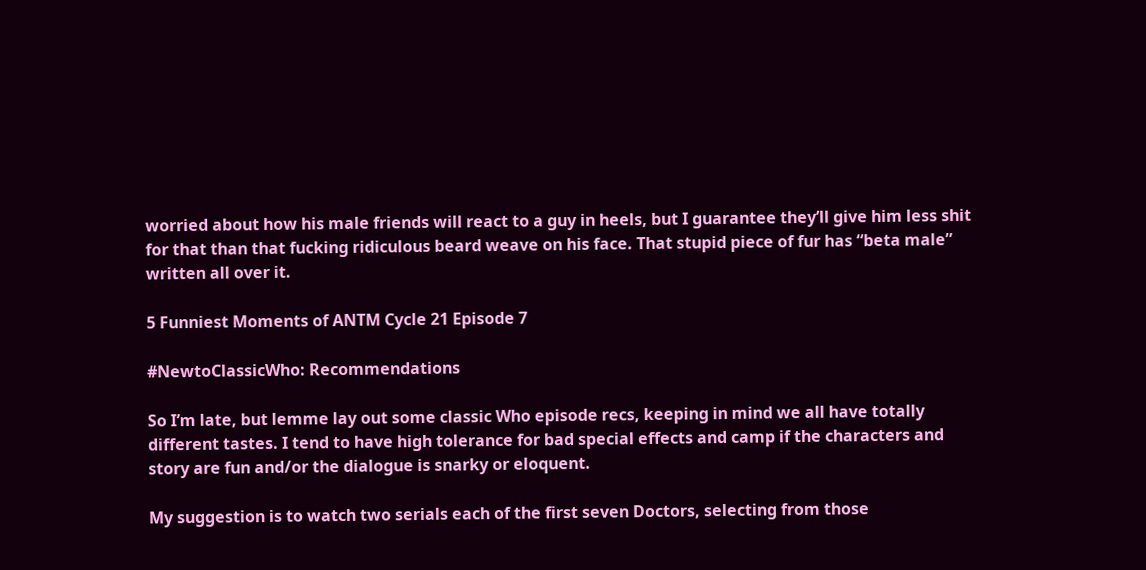worried about how his male friends will react to a guy in heels, but I guarantee they’ll give him less shit for that than that fucking ridiculous beard weave on his face. That stupid piece of fur has “beta male” written all over it.

5 Funniest Moments of ANTM Cycle 21 Episode 7

#NewtoClassicWho: Recommendations

So I’m late, but lemme lay out some classic Who episode recs, keeping in mind we all have totally different tastes. I tend to have high tolerance for bad special effects and camp if the characters and story are fun and/or the dialogue is snarky or eloquent.

My suggestion is to watch two serials each of the first seven Doctors, selecting from those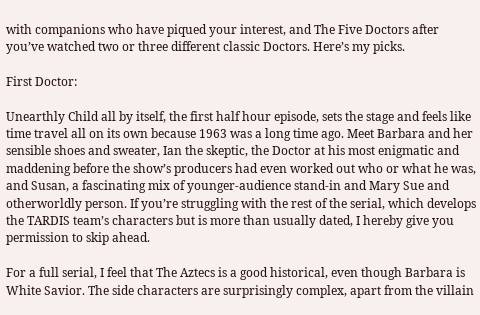with companions who have piqued your interest, and The Five Doctors after you’ve watched two or three different classic Doctors. Here’s my picks.

First Doctor:

Unearthly Child all by itself, the first half hour episode, sets the stage and feels like time travel all on its own because 1963 was a long time ago. Meet Barbara and her sensible shoes and sweater, Ian the skeptic, the Doctor at his most enigmatic and maddening before the show’s producers had even worked out who or what he was, and Susan, a fascinating mix of younger-audience stand-in and Mary Sue and otherworldly person. If you’re struggling with the rest of the serial, which develops the TARDIS team’s characters but is more than usually dated, I hereby give you permission to skip ahead.

For a full serial, I feel that The Aztecs is a good historical, even though Barbara is White Savior. The side characters are surprisingly complex, apart from the villain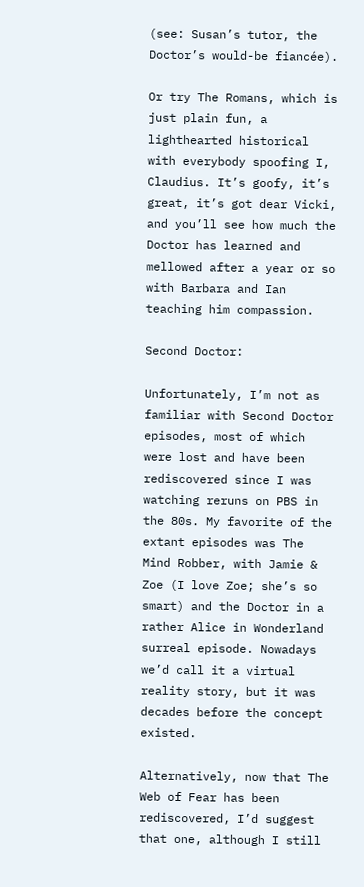(see: Susan’s tutor, the Doctor’s would-be fiancée).

Or try The Romans, which is just plain fun, a lighthearted historical with everybody spoofing I, Claudius. It’s goofy, it’s great, it’s got dear Vicki, and you’ll see how much the Doctor has learned and mellowed after a year or so with Barbara and Ian teaching him compassion.

Second Doctor:

Unfortunately, I’m not as familiar with Second Doctor episodes, most of which were lost and have been rediscovered since I was watching reruns on PBS in the 80s. My favorite of the extant episodes was The Mind Robber, with Jamie & Zoe (I love Zoe; she’s so smart) and the Doctor in a rather Alice in Wonderland surreal episode. Nowadays we’d call it a virtual reality story, but it was decades before the concept existed.

Alternatively, now that The Web of Fear has been rediscovered, I’d suggest that one, although I still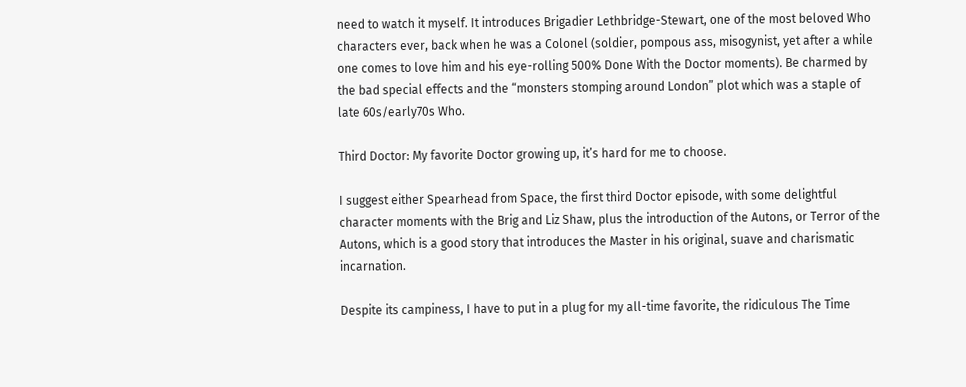need to watch it myself. It introduces Brigadier Lethbridge-Stewart, one of the most beloved Who characters ever, back when he was a Colonel (soldier, pompous ass, misogynist, yet after a while one comes to love him and his eye-rolling 500% Done With the Doctor moments). Be charmed by the bad special effects and the “monsters stomping around London” plot which was a staple of late 60s/early70s Who.

Third Doctor: My favorite Doctor growing up, it’s hard for me to choose.

I suggest either Spearhead from Space, the first third Doctor episode, with some delightful character moments with the Brig and Liz Shaw, plus the introduction of the Autons, or Terror of the Autons, which is a good story that introduces the Master in his original, suave and charismatic incarnation.

Despite its campiness, I have to put in a plug for my all-time favorite, the ridiculous The Time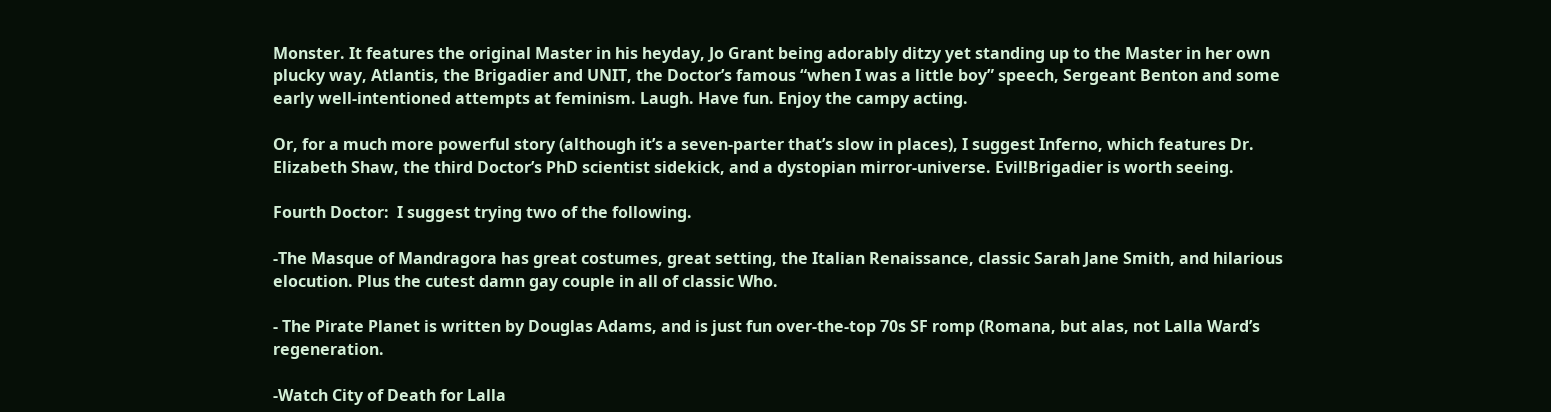Monster. It features the original Master in his heyday, Jo Grant being adorably ditzy yet standing up to the Master in her own plucky way, Atlantis, the Brigadier and UNIT, the Doctor’s famous “when I was a little boy” speech, Sergeant Benton and some early well-intentioned attempts at feminism. Laugh. Have fun. Enjoy the campy acting.

Or, for a much more powerful story (although it’s a seven-parter that’s slow in places), I suggest Inferno, which features Dr. Elizabeth Shaw, the third Doctor’s PhD scientist sidekick, and a dystopian mirror-universe. Evil!Brigadier is worth seeing.

Fourth Doctor:  I suggest trying two of the following.

-The Masque of Mandragora has great costumes, great setting, the Italian Renaissance, classic Sarah Jane Smith, and hilarious elocution. Plus the cutest damn gay couple in all of classic Who.

- The Pirate Planet is written by Douglas Adams, and is just fun over-the-top 70s SF romp (Romana, but alas, not Lalla Ward’s regeneration.

-Watch City of Death for Lalla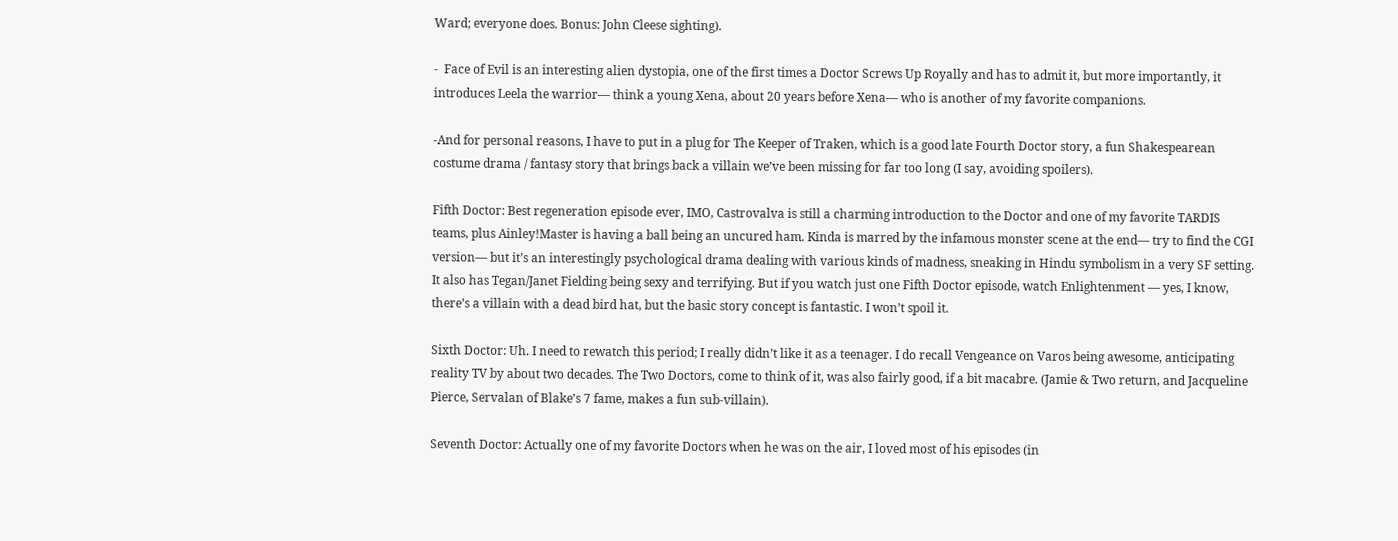Ward; everyone does. Bonus: John Cleese sighting).

-  Face of Evil is an interesting alien dystopia, one of the first times a Doctor Screws Up Royally and has to admit it, but more importantly, it introduces Leela the warrior— think a young Xena, about 20 years before Xena— who is another of my favorite companions.

-And for personal reasons, I have to put in a plug for The Keeper of Traken, which is a good late Fourth Doctor story, a fun Shakespearean costume drama / fantasy story that brings back a villain we’ve been missing for far too long (I say, avoiding spoilers).

Fifth Doctor: Best regeneration episode ever, IMO, Castrovalva is still a charming introduction to the Doctor and one of my favorite TARDIS teams, plus Ainley!Master is having a ball being an uncured ham. Kinda is marred by the infamous monster scene at the end— try to find the CGI version— but it’s an interestingly psychological drama dealing with various kinds of madness, sneaking in Hindu symbolism in a very SF setting. It also has Tegan/Janet Fielding being sexy and terrifying. But if you watch just one Fifth Doctor episode, watch Enlightenment — yes, I know, there’s a villain with a dead bird hat, but the basic story concept is fantastic. I won’t spoil it.

Sixth Doctor: Uh. I need to rewatch this period; I really didn’t like it as a teenager. I do recall Vengeance on Varos being awesome, anticipating reality TV by about two decades. The Two Doctors, come to think of it, was also fairly good, if a bit macabre. (Jamie & Two return, and Jacqueline Pierce, Servalan of Blake’s 7 fame, makes a fun sub-villain).

Seventh Doctor: Actually one of my favorite Doctors when he was on the air, I loved most of his episodes (in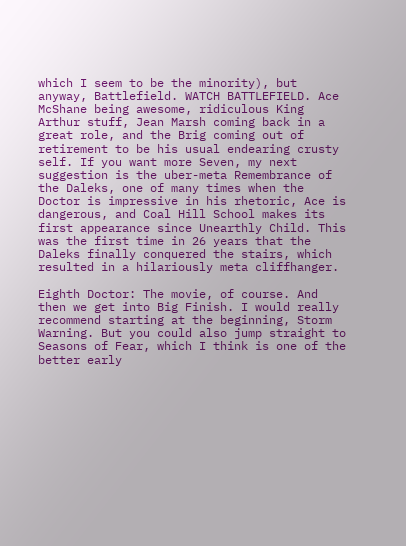which I seem to be the minority), but anyway, Battlefield. WATCH BATTLEFIELD. Ace McShane being awesome, ridiculous King Arthur stuff, Jean Marsh coming back in a great role, and the Brig coming out of retirement to be his usual endearing crusty self. If you want more Seven, my next suggestion is the uber-meta Remembrance of the Daleks, one of many times when the Doctor is impressive in his rhetoric, Ace is dangerous, and Coal Hill School makes its first appearance since Unearthly Child. This was the first time in 26 years that the Daleks finally conquered the stairs, which resulted in a hilariously meta cliffhanger.

Eighth Doctor: The movie, of course. And then we get into Big Finish. I would really recommend starting at the beginning, Storm Warning. But you could also jump straight to Seasons of Fear, which I think is one of the better early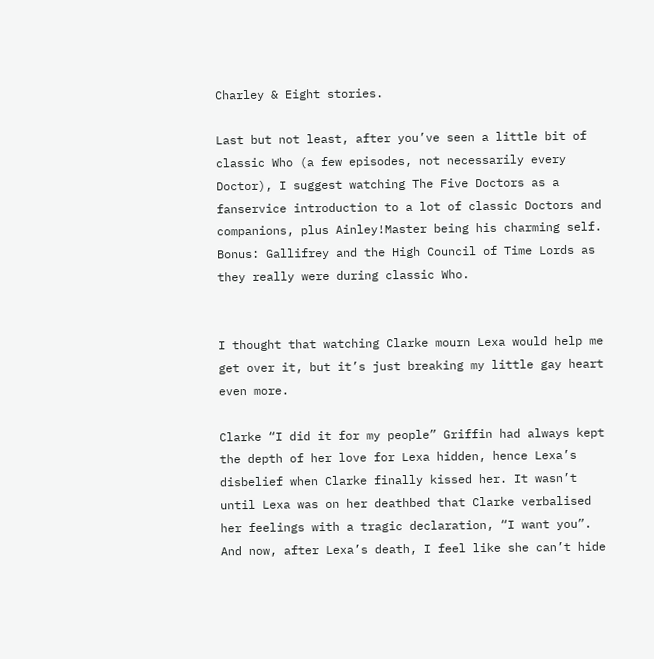Charley & Eight stories.

Last but not least, after you’ve seen a little bit of classic Who (a few episodes, not necessarily every Doctor), I suggest watching The Five Doctors as a fanservice introduction to a lot of classic Doctors and companions, plus Ainley!Master being his charming self. Bonus: Gallifrey and the High Council of Time Lords as they really were during classic Who.


I thought that watching Clarke mourn Lexa would help me get over it, but it’s just breaking my little gay heart even more.

Clarke “I did it for my people” Griffin had always kept the depth of her love for Lexa hidden, hence Lexa’s disbelief when Clarke finally kissed her. It wasn’t until Lexa was on her deathbed that Clarke verbalised her feelings with a tragic declaration, “I want you”. And now, after Lexa’s death, I feel like she can’t hide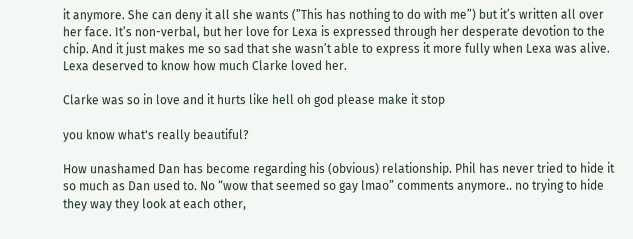it anymore. She can deny it all she wants (”This has nothing to do with me”) but it’s written all over her face. It’s non-verbal, but her love for Lexa is expressed through her desperate devotion to the chip. And it just makes me so sad that she wasn’t able to express it more fully when Lexa was alive. Lexa deserved to know how much Clarke loved her.

Clarke was so in love and it hurts like hell oh god please make it stop

you know what's really beautiful?

How unashamed Dan has become regarding his (obvious) relationship. Phil has never tried to hide it so much as Dan used to. No “wow that seemed so gay lmao” comments anymore.. no trying to hide they way they look at each other,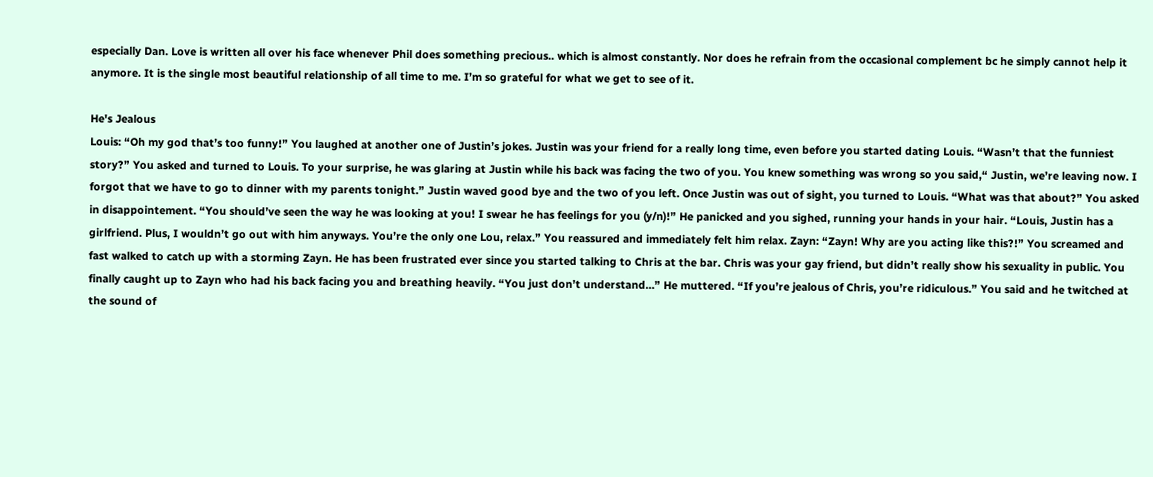especially Dan. Love is written all over his face whenever Phil does something precious.. which is almost constantly. Nor does he refrain from the occasional complement bc he simply cannot help it anymore. It is the single most beautiful relationship of all time to me. I’m so grateful for what we get to see of it.

He's Jealous
Louis: “Oh my god that’s too funny!” You laughed at another one of Justin’s jokes. Justin was your friend for a really long time, even before you started dating Louis. “Wasn’t that the funniest story?” You asked and turned to Louis. To your surprise, he was glaring at Justin while his back was facing the two of you. You knew something was wrong so you said,“ Justin, we’re leaving now. I forgot that we have to go to dinner with my parents tonight.” Justin waved good bye and the two of you left. Once Justin was out of sight, you turned to Louis. “What was that about?” You asked in disappointement. “You should’ve seen the way he was looking at you! I swear he has feelings for you (y/n)!” He panicked and you sighed, running your hands in your hair. “Louis, Justin has a girlfriend. Plus, I wouldn’t go out with him anyways. You’re the only one Lou, relax.” You reassured and immediately felt him relax. Zayn: “Zayn! Why are you acting like this?!” You screamed and fast walked to catch up with a storming Zayn. He has been frustrated ever since you started talking to Chris at the bar. Chris was your gay friend, but didn’t really show his sexuality in public. You finally caught up to Zayn who had his back facing you and breathing heavily. “You just don’t understand…” He muttered. “If you’re jealous of Chris, you’re ridiculous.” You said and he twitched at the sound of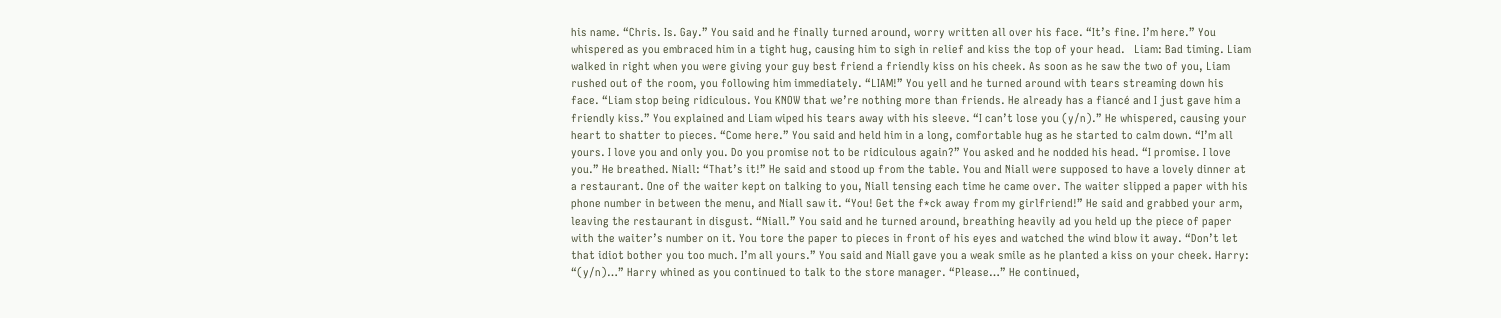his name. “Chris. Is. Gay.” You said and he finally turned around, worry written all over his face. “It’s fine. I’m here.” You whispered as you embraced him in a tight hug, causing him to sigh in relief and kiss the top of your head.   Liam: Bad timing. Liam walked in right when you were giving your guy best friend a friendly kiss on his cheek. As soon as he saw the two of you, Liam rushed out of the room, you following him immediately. “LIAM!” You yell and he turned around with tears streaming down his face. “Liam stop being ridiculous. You KNOW that we’re nothing more than friends. He already has a fiancé and I just gave him a friendly kiss.” You explained and Liam wiped his tears away with his sleeve. “I can’t lose you (y/n).” He whispered, causing your heart to shatter to pieces. “Come here.” You said and held him in a long, comfortable hug as he started to calm down. “I’m all yours. I love you and only you. Do you promise not to be ridiculous again?” You asked and he nodded his head. “I promise. I love you.” He breathed. Niall: “That’s it!” He said and stood up from the table. You and Niall were supposed to have a lovely dinner at a restaurant. One of the waiter kept on talking to you, Niall tensing each time he came over. The waiter slipped a paper with his phone number in between the menu, and Niall saw it. “You! Get the f*ck away from my girlfriend!” He said and grabbed your arm, leaving the restaurant in disgust. “Niall.” You said and he turned around, breathing heavily ad you held up the piece of paper with the waiter’s number on it. You tore the paper to pieces in front of his eyes and watched the wind blow it away. “Don’t let that idiot bother you too much. I’m all yours.” You said and Niall gave you a weak smile as he planted a kiss on your cheek. Harry: “(y/n)…” Harry whined as you continued to talk to the store manager. “Please…” He continued,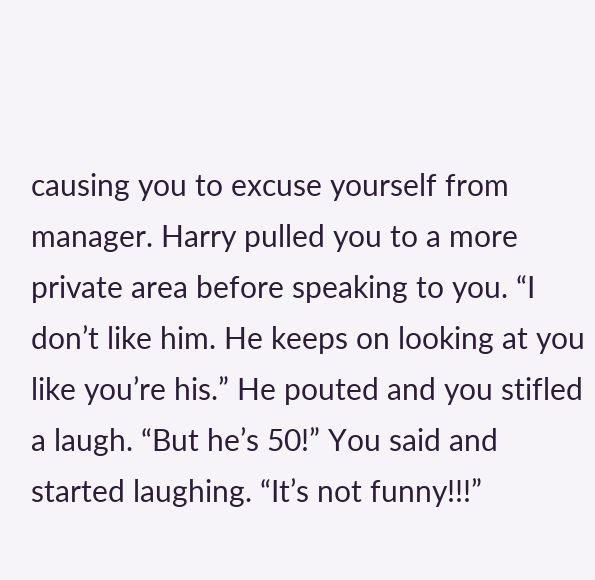causing you to excuse yourself from manager. Harry pulled you to a more private area before speaking to you. “I don’t like him. He keeps on looking at you like you’re his.” He pouted and you stifled a laugh. “But he’s 50!” You said and started laughing. “It’s not funny!!!”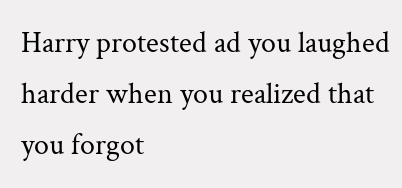Harry protested ad you laughed harder when you realized that you forgot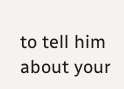to tell him about your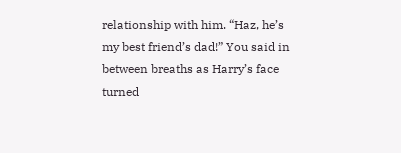relationship with him. “Haz, he’s my best friend’s dad!” You said in between breaths as Harry’s face turned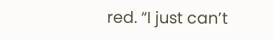red. “I just can’t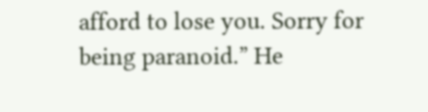afford to lose you. Sorry for being paranoid.” He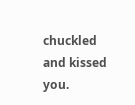chuckled and kissed you.